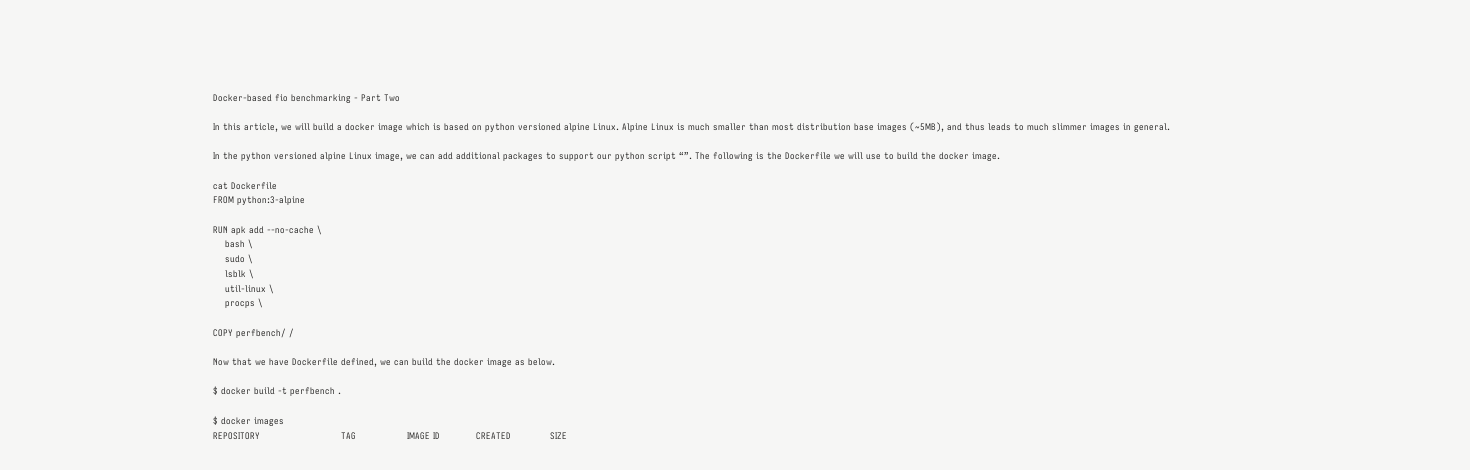Docker-based fio benchmarking - Part Two

In this article, we will build a docker image which is based on python versioned alpine Linux. Alpine Linux is much smaller than most distribution base images (~5MB), and thus leads to much slimmer images in general.

In the python versioned alpine Linux image, we can add additional packages to support our python script “”. The following is the Dockerfile we will use to build the docker image.

cat Dockerfile
FROM python:3-alpine

RUN apk add --no-cache \
    bash \
    sudo \
    lsblk \
    util-linux \
    procps \

COPY perfbench/ /

Now that we have Dockerfile defined, we can build the docker image as below.

$ docker build -t perfbench .

$ docker images
REPOSITORY                           TAG                 IMAGE ID            CREATED             SIZE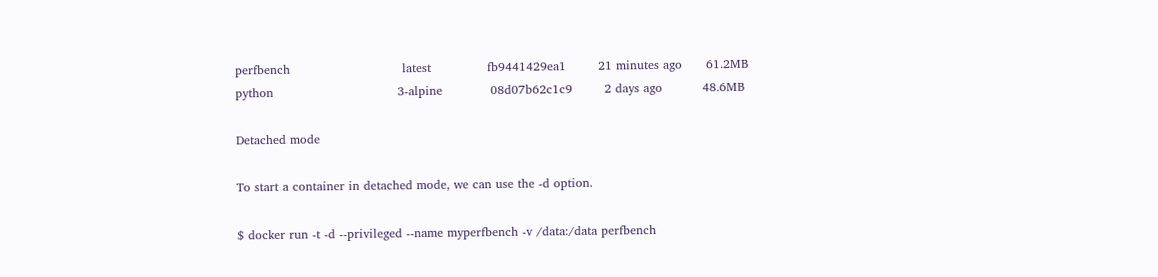perfbench                            latest              fb9441429ea1        21 minutes ago      61.2MB
python                               3-alpine            08d07b62c1c9        2 days ago          48.6MB

Detached mode

To start a container in detached mode, we can use the -d option.

$ docker run -t -d --privileged --name myperfbench -v /data:/data perfbench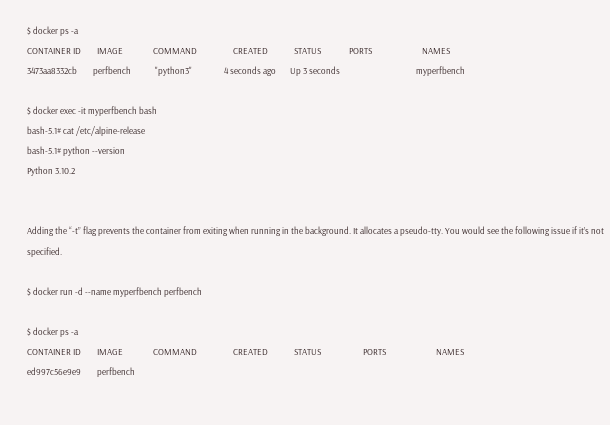$ docker ps -a
CONTAINER ID        IMAGE               COMMAND                  CREATED             STATUS              PORTS                         NAMES
3473aa8332cb        perfbench            "python3"                4 seconds ago       Up 3 seconds                                      myperfbench

$ docker exec -it myperfbench bash
bash-5.1# cat /etc/alpine-release
bash-5.1# python --version
Python 3.10.2


Adding the “-t” flag prevents the container from exiting when running in the background. It allocates a pseudo-tty. You would see the following issue if it’s not specified.

$ docker run -d --name myperfbench perfbench

$ docker ps -a
CONTAINER ID        IMAGE               COMMAND                  CREATED             STATUS                     PORTS                         NAMES
ed997c56e9e9        perfbench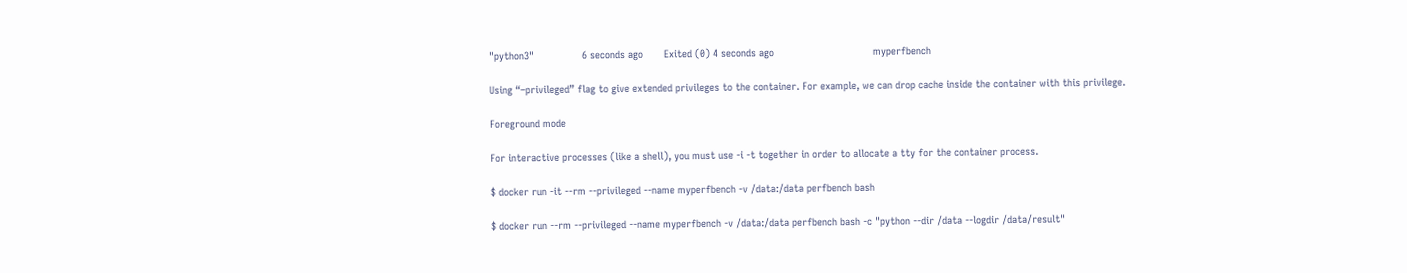"python3"                6 seconds ago       Exited (0) 4 seconds ago                                 myperfbench

Using “–privileged” flag to give extended privileges to the container. For example, we can drop cache inside the container with this privilege.

Foreground mode

For interactive processes (like a shell), you must use -i -t together in order to allocate a tty for the container process.

$ docker run -it --rm --privileged --name myperfbench -v /data:/data perfbench bash

$ docker run --rm --privileged --name myperfbench -v /data:/data perfbench bash -c "python --dir /data --logdir /data/result"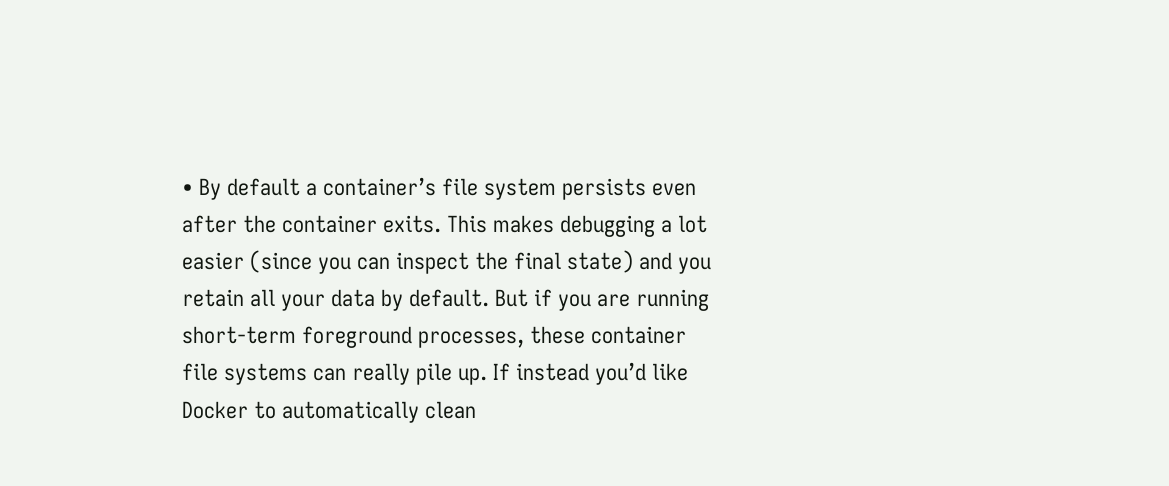• By default a container’s file system persists even after the container exits. This makes debugging a lot easier (since you can inspect the final state) and you retain all your data by default. But if you are running short-term foreground processes, these container file systems can really pile up. If instead you’d like Docker to automatically clean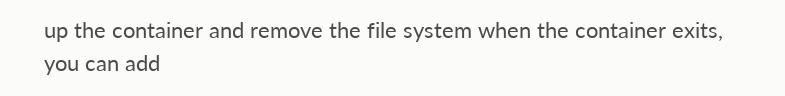up the container and remove the file system when the container exits, you can add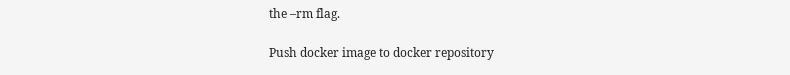the –rm flag.

Push docker image to docker repository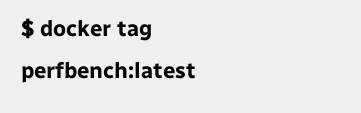$ docker tag perfbench:latest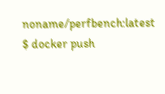noname/perfbench:latest
$ docker push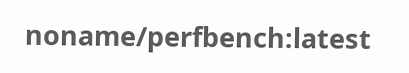noname/perfbench:latest